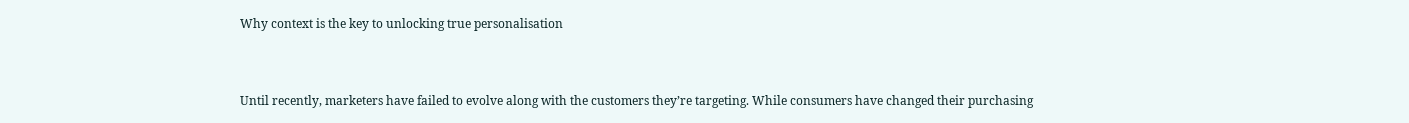Why context is the key to unlocking true personalisation


Until recently, marketers have failed to evolve along with the customers they’re targeting. While consumers have changed their purchasing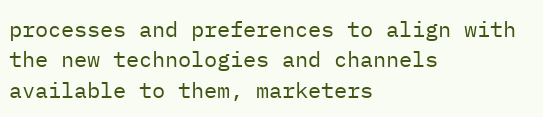processes and preferences to align with the new technologies and channels available to them, marketers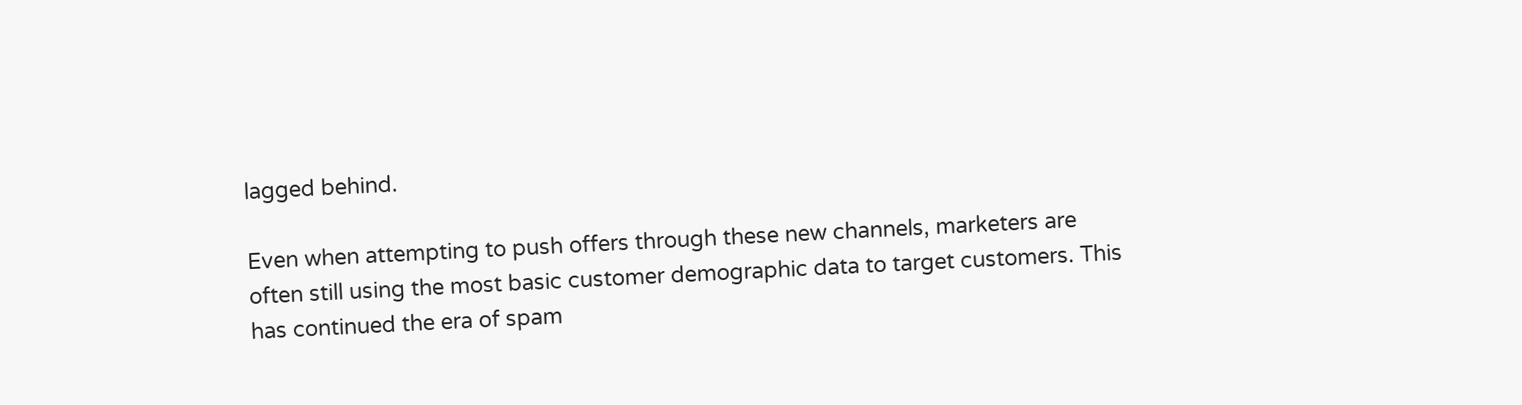lagged behind.

Even when attempting to push offers through these new channels, marketers are often still using the most basic customer demographic data to target customers. This has continued the era of spam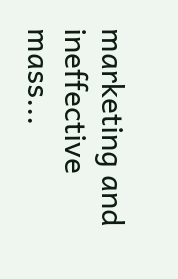marketing and ineffective mass...